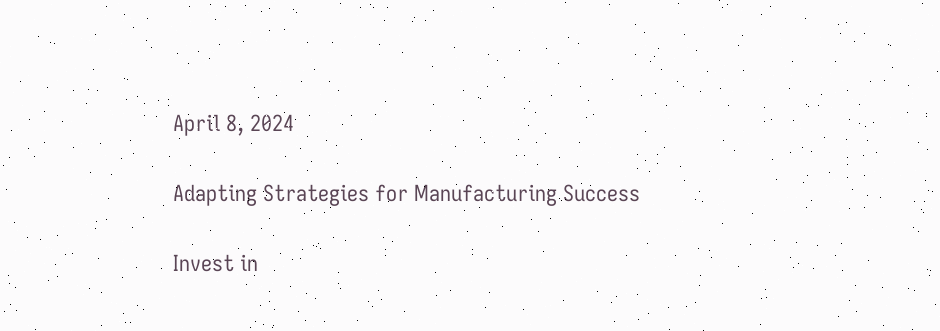April 8, 2024

Adapting Strategies for Manufacturing Success

Invest in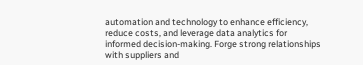automation and technology to enhance efficiency, reduce costs, and leverage data analytics for informed decision-making. Forge strong relationships with suppliers and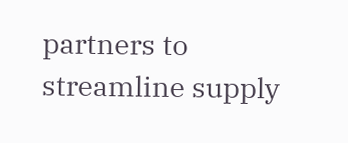partners to streamline supply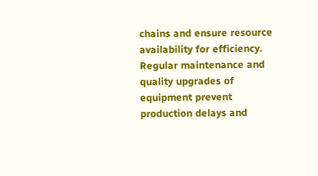chains and ensure resource availability for efficiency. Regular maintenance and quality upgrades of equipment prevent production delays and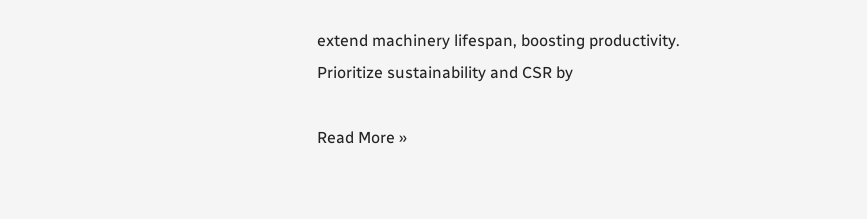extend machinery lifespan, boosting productivity. Prioritize sustainability and CSR by

Read More »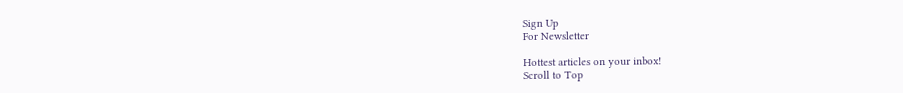Sign Up
For Newsletter

Hottest articles on your inbox!
Scroll to Top